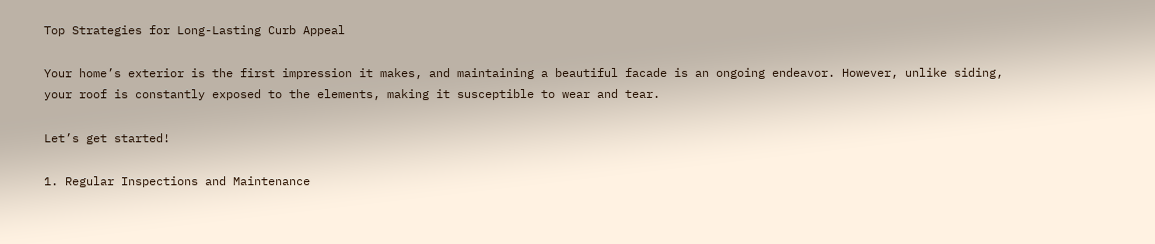Top Strategies for Long-Lasting Curb Appeal

Your home’s exterior is the first impression it makes, and maintaining a beautiful facade is an ongoing endeavor. However, unlike siding, your roof is constantly exposed to the elements, making it susceptible to wear and tear.

Let’s get started!

1. Regular Inspections and Maintenance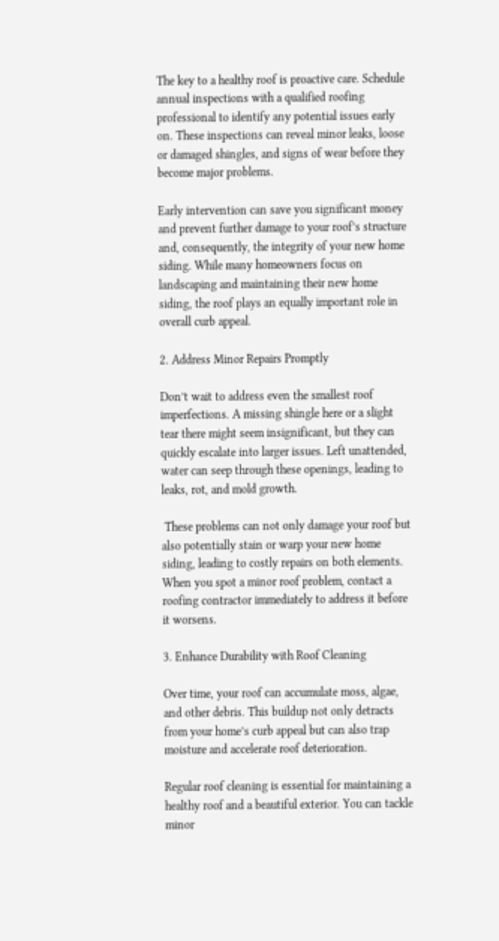The key to a healthy roof is proactive care. Schedule annual inspections with a qualified roofing professional to identify any potential issues early on. These inspections can reveal minor leaks, loose or damaged shingles, and signs of wear before they become major problems.

Early intervention can save you significant money and prevent further damage to your roof’s structure and, consequently, the integrity of your new home siding. While many homeowners focus on landscaping and maintaining their new home siding, the roof plays an equally important role in overall curb appeal.

2. Address Minor Repairs Promptly

Don’t wait to address even the smallest roof imperfections. A missing shingle here or a slight tear there might seem insignificant, but they can quickly escalate into larger issues. Left unattended, water can seep through these openings, leading to leaks, rot, and mold growth.

 These problems can not only damage your roof but also potentially stain or warp your new home siding, leading to costly repairs on both elements. When you spot a minor roof problem, contact a roofing contractor immediately to address it before it worsens.

3. Enhance Durability with Roof Cleaning

Over time, your roof can accumulate moss, algae, and other debris. This buildup not only detracts from your home’s curb appeal but can also trap moisture and accelerate roof deterioration.

Regular roof cleaning is essential for maintaining a healthy roof and a beautiful exterior. You can tackle minor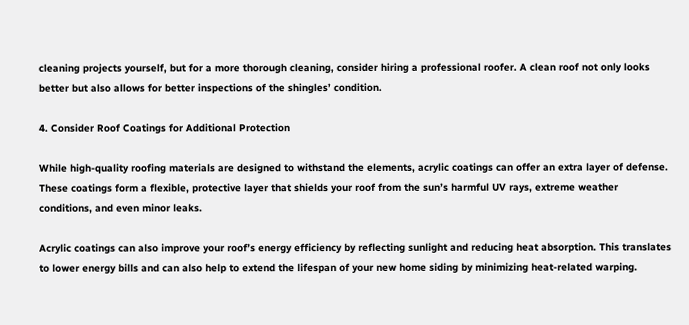cleaning projects yourself, but for a more thorough cleaning, consider hiring a professional roofer. A clean roof not only looks better but also allows for better inspections of the shingles’ condition.

4. Consider Roof Coatings for Additional Protection

While high-quality roofing materials are designed to withstand the elements, acrylic coatings can offer an extra layer of defense. These coatings form a flexible, protective layer that shields your roof from the sun’s harmful UV rays, extreme weather conditions, and even minor leaks.

Acrylic coatings can also improve your roof’s energy efficiency by reflecting sunlight and reducing heat absorption. This translates to lower energy bills and can also help to extend the lifespan of your new home siding by minimizing heat-related warping.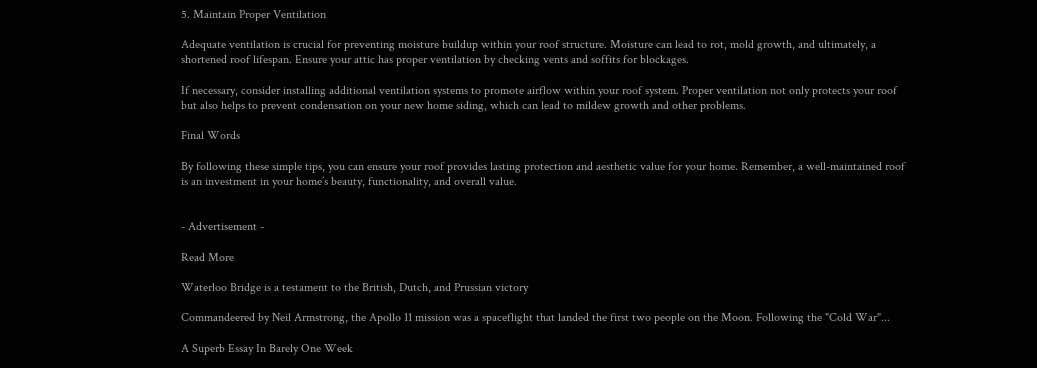5. Maintain Proper Ventilation

Adequate ventilation is crucial for preventing moisture buildup within your roof structure. Moisture can lead to rot, mold growth, and ultimately, a shortened roof lifespan. Ensure your attic has proper ventilation by checking vents and soffits for blockages.

If necessary, consider installing additional ventilation systems to promote airflow within your roof system. Proper ventilation not only protects your roof but also helps to prevent condensation on your new home siding, which can lead to mildew growth and other problems.

Final Words

By following these simple tips, you can ensure your roof provides lasting protection and aesthetic value for your home. Remember, a well-maintained roof is an investment in your home’s beauty, functionality, and overall value.


- Advertisement -

Read More

Waterloo Bridge is a testament to the British, Dutch, and Prussian victory

Commandeered by Neil Armstrong, the Apollo 11 mission was a spaceflight that landed the first two people on the Moon. Following the "Cold War"...

A Superb Essay In Barely One Week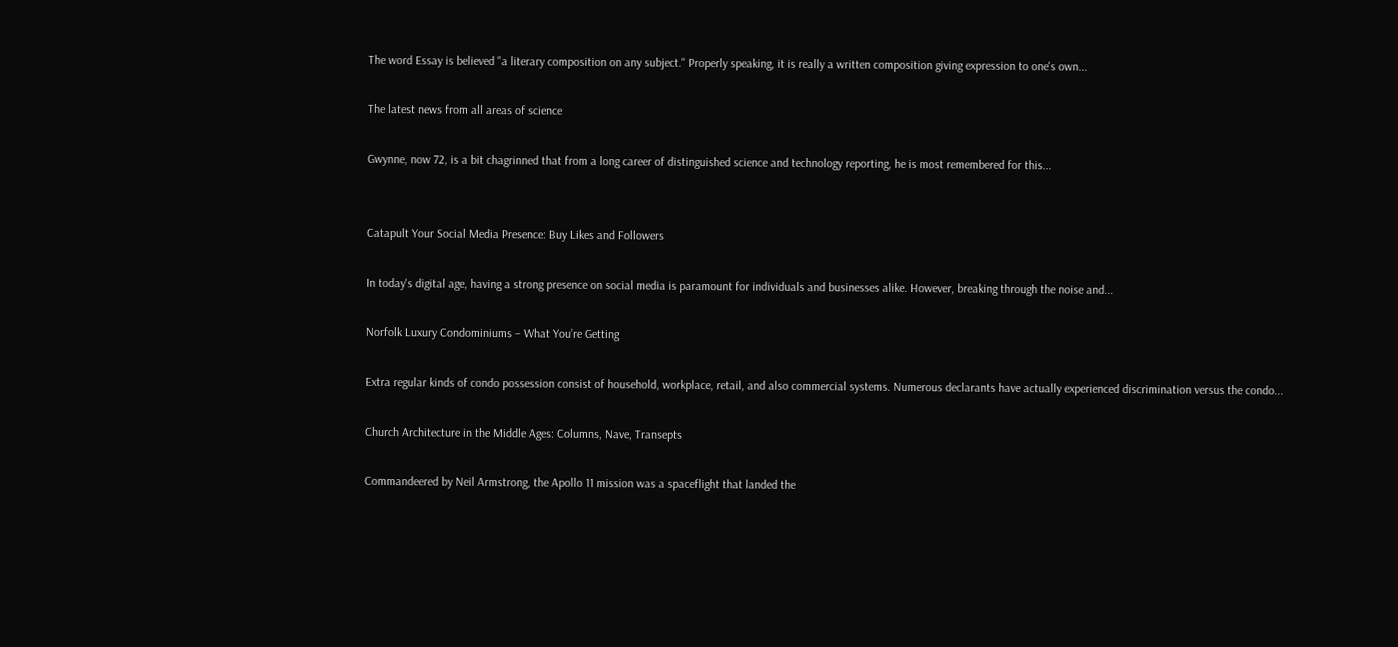The word Essay is believed "a literary composition on any subject." Properly speaking, it is really a written composition giving expression to one's own...

The latest news from all areas of science

Gwynne, now 72, is a bit chagrinned that from a long career of distinguished science and technology reporting, he is most remembered for this...


Catapult Your Social Media Presence: Buy Likes and Followers

In today's digital age, having a strong presence on social media is paramount for individuals and businesses alike. However, breaking through the noise and...

Norfolk Luxury Condominiums – What You’re Getting

Extra regular kinds of condo possession consist of household, workplace, retail, and also commercial systems. Numerous declarants have actually experienced discrimination versus the condo...

Church Architecture in the Middle Ages: Columns, Nave, Transepts

Commandeered by Neil Armstrong, the Apollo 11 mission was a spaceflight that landed the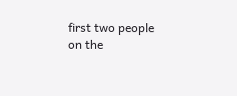first two people on the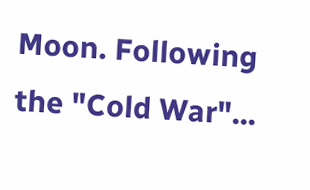Moon. Following the "Cold War"...